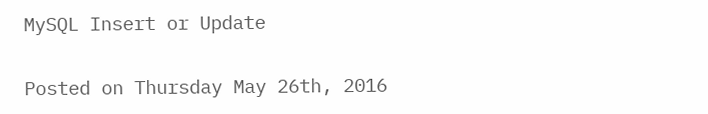MySQL Insert or Update

Posted on Thursday May 26th, 2016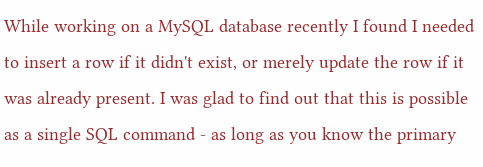While working on a MySQL database recently I found I needed to insert a row if it didn't exist, or merely update the row if it was already present. I was glad to find out that this is possible as a single SQL command - as long as you know the primary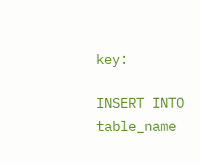key:

INSERT INTO table_name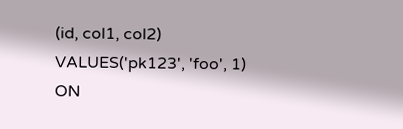(id, col1, col2)
VALUES('pk123', 'foo', 1)
ON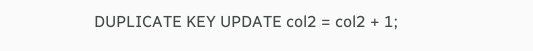DUPLICATE KEY UPDATE col2 = col2 + 1;